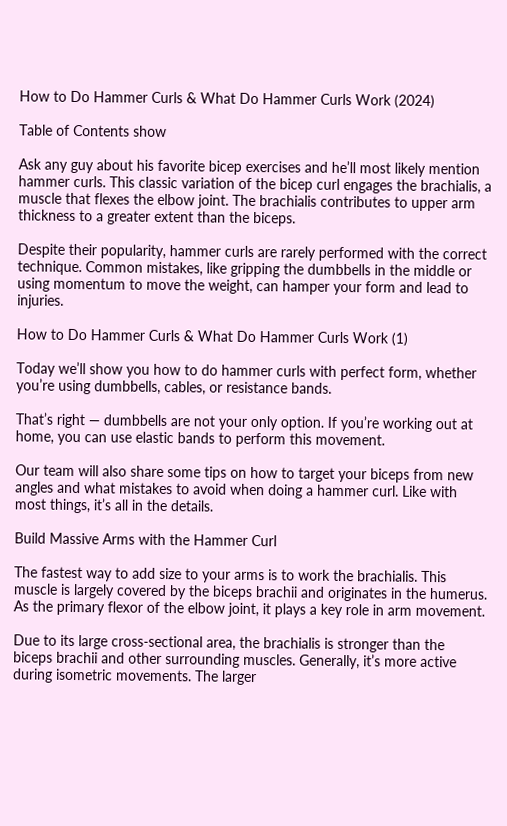How to Do Hammer Curls & What Do Hammer Curls Work (2024)

Table of Contents show

Ask any guy about his favorite bicep exercises and he’ll most likely mention hammer curls. This classic variation of the bicep curl engages the brachialis, a muscle that flexes the elbow joint. The brachialis contributes to upper arm thickness to a greater extent than the biceps.

Despite their popularity, hammer curls are rarely performed with the correct technique. Common mistakes, like gripping the dumbbells in the middle or using momentum to move the weight, can hamper your form and lead to injuries.

How to Do Hammer Curls & What Do Hammer Curls Work (1)

Today we’ll show you how to do hammer curls with perfect form, whether you’re using dumbbells, cables, or resistance bands.

That’s right — dumbbells are not your only option. If you’re working out at home, you can use elastic bands to perform this movement.

Our team will also share some tips on how to target your biceps from new angles and what mistakes to avoid when doing a hammer curl. Like with most things, it’s all in the details.

Build Massive Arms with the Hammer Curl

The fastest way to add size to your arms is to work the brachialis. This muscle is largely covered by the biceps brachii and originates in the humerus. As the primary flexor of the elbow joint, it plays a key role in arm movement.

Due to its large cross-sectional area, the brachialis is stronger than the biceps brachii and other surrounding muscles. Generally, it’s more active during isometric movements. The larger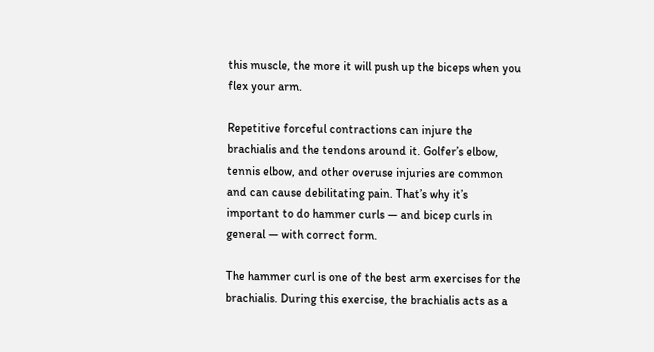this muscle, the more it will push up the biceps when you flex your arm.

Repetitive forceful contractions can injure the brachialis and the tendons around it. Golfer’s elbow, tennis elbow, and other overuse injuries are common and can cause debilitating pain. That’s why it’s important to do hammer curls — and bicep curls in general — with correct form.

The hammer curl is one of the best arm exercises for the brachialis. During this exercise, the brachialis acts as a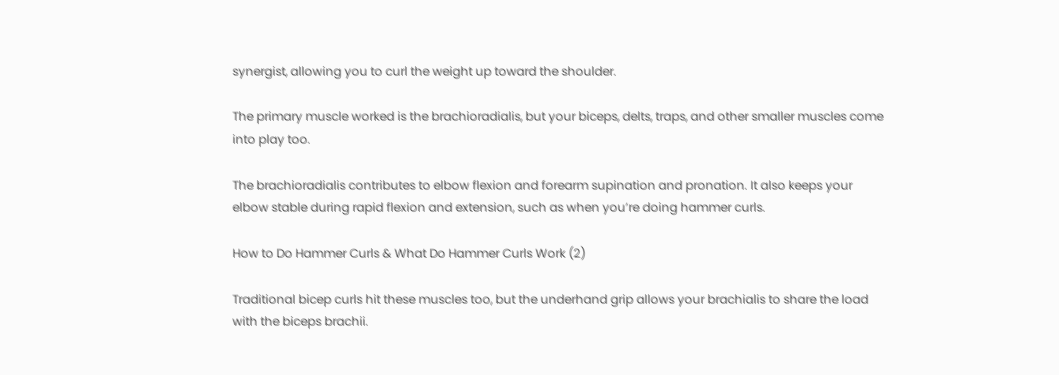synergist, allowing you to curl the weight up toward the shoulder.

The primary muscle worked is the brachioradialis, but your biceps, delts, traps, and other smaller muscles come into play too.

The brachioradialis contributes to elbow flexion and forearm supination and pronation. It also keeps your elbow stable during rapid flexion and extension, such as when you’re doing hammer curls.

How to Do Hammer Curls & What Do Hammer Curls Work (2)

Traditional bicep curls hit these muscles too, but the underhand grip allows your brachialis to share the load with the biceps brachii.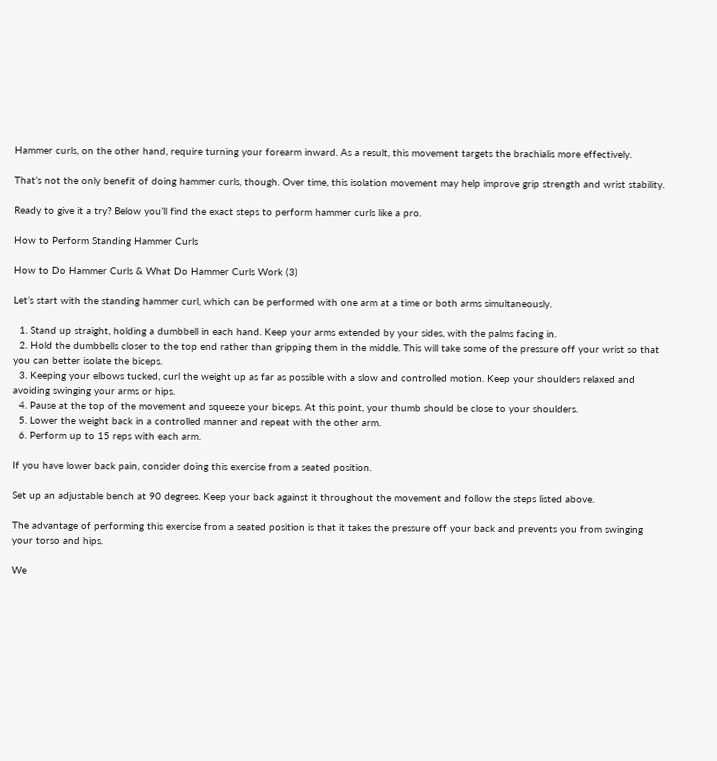Hammer curls, on the other hand, require turning your forearm inward. As a result, this movement targets the brachialis more effectively.

That’s not the only benefit of doing hammer curls, though. Over time, this isolation movement may help improve grip strength and wrist stability.

Ready to give it a try? Below you’ll find the exact steps to perform hammer curls like a pro.

How to Perform Standing Hammer Curls

How to Do Hammer Curls & What Do Hammer Curls Work (3)

Let’s start with the standing hammer curl, which can be performed with one arm at a time or both arms simultaneously.

  1. Stand up straight, holding a dumbbell in each hand. Keep your arms extended by your sides, with the palms facing in.
  2. Hold the dumbbells closer to the top end rather than gripping them in the middle. This will take some of the pressure off your wrist so that you can better isolate the biceps.
  3. Keeping your elbows tucked, curl the weight up as far as possible with a slow and controlled motion. Keep your shoulders relaxed and avoiding swinging your arms or hips.
  4. Pause at the top of the movement and squeeze your biceps. At this point, your thumb should be close to your shoulders.
  5. Lower the weight back in a controlled manner and repeat with the other arm.
  6. Perform up to 15 reps with each arm.

If you have lower back pain, consider doing this exercise from a seated position.

Set up an adjustable bench at 90 degrees. Keep your back against it throughout the movement and follow the steps listed above.

The advantage of performing this exercise from a seated position is that it takes the pressure off your back and prevents you from swinging your torso and hips.

We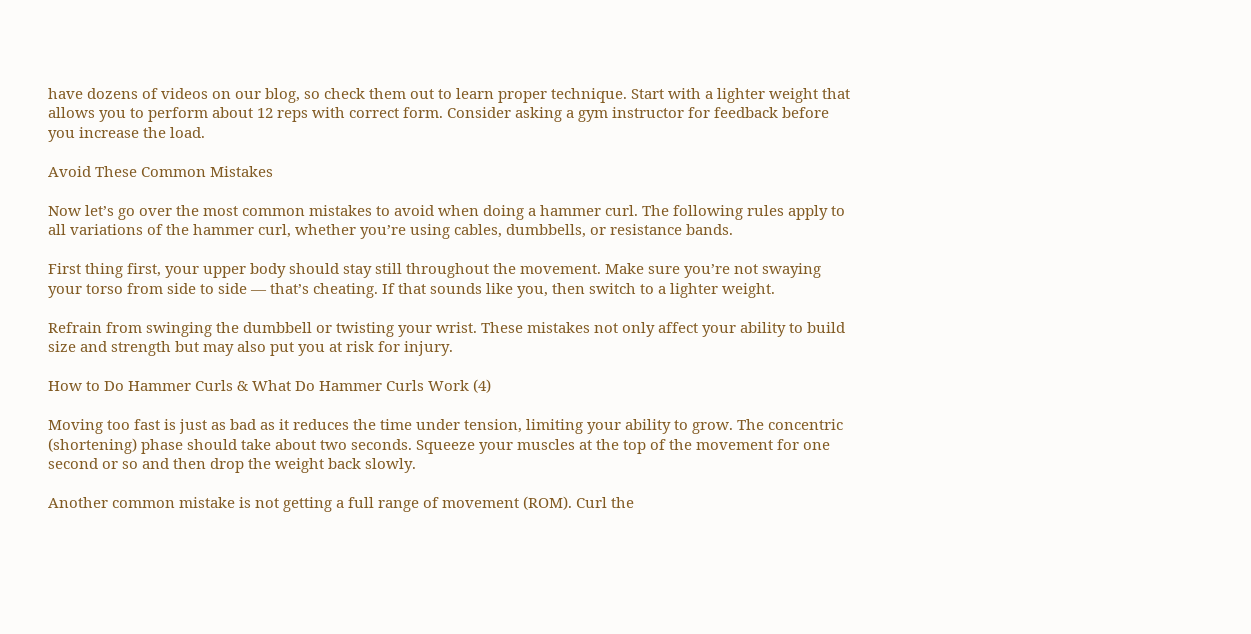have dozens of videos on our blog, so check them out to learn proper technique. Start with a lighter weight that allows you to perform about 12 reps with correct form. Consider asking a gym instructor for feedback before you increase the load.

Avoid These Common Mistakes

Now let’s go over the most common mistakes to avoid when doing a hammer curl. The following rules apply to all variations of the hammer curl, whether you’re using cables, dumbbells, or resistance bands.

First thing first, your upper body should stay still throughout the movement. Make sure you’re not swaying your torso from side to side — that’s cheating. If that sounds like you, then switch to a lighter weight.

Refrain from swinging the dumbbell or twisting your wrist. These mistakes not only affect your ability to build size and strength but may also put you at risk for injury.

How to Do Hammer Curls & What Do Hammer Curls Work (4)

Moving too fast is just as bad as it reduces the time under tension, limiting your ability to grow. The concentric (shortening) phase should take about two seconds. Squeeze your muscles at the top of the movement for one second or so and then drop the weight back slowly.

Another common mistake is not getting a full range of movement (ROM). Curl the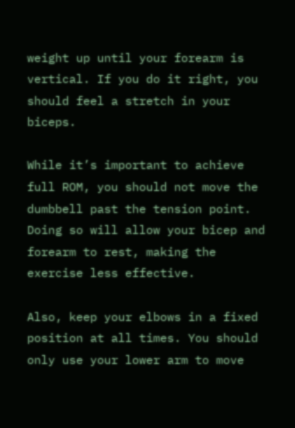weight up until your forearm is vertical. If you do it right, you should feel a stretch in your biceps.

While it’s important to achieve full ROM, you should not move the dumbbell past the tension point. Doing so will allow your bicep and forearm to rest, making the exercise less effective.

Also, keep your elbows in a fixed position at all times. You should only use your lower arm to move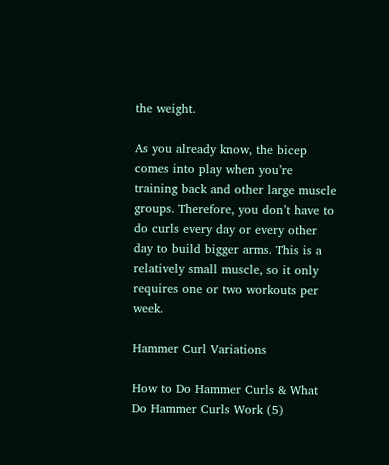the weight.

As you already know, the bicep comes into play when you’re training back and other large muscle groups. Therefore, you don’t have to do curls every day or every other day to build bigger arms. This is a relatively small muscle, so it only requires one or two workouts per week.

Hammer Curl Variations

How to Do Hammer Curls & What Do Hammer Curls Work (5)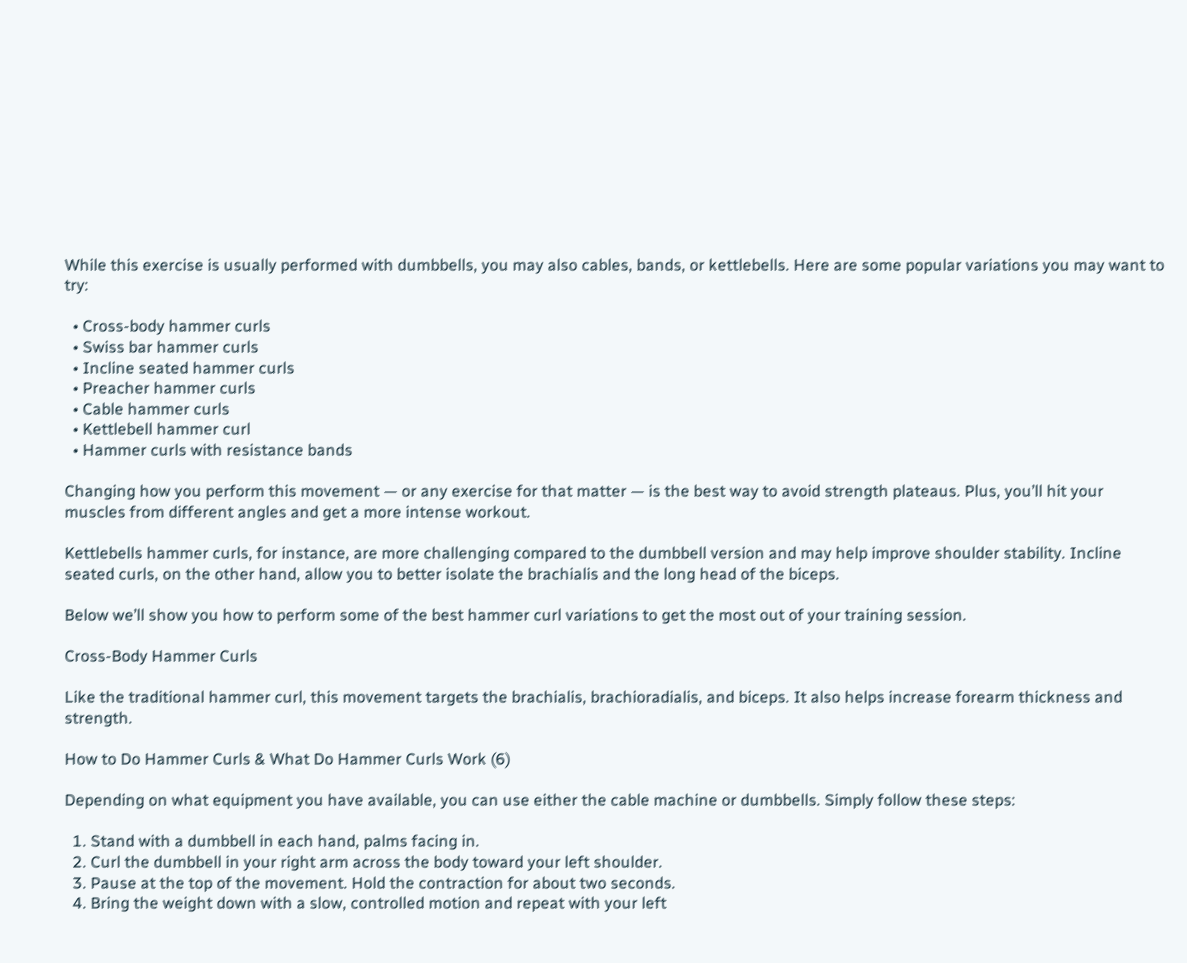While this exercise is usually performed with dumbbells, you may also cables, bands, or kettlebells. Here are some popular variations you may want to try:

  • Cross-body hammer curls
  • Swiss bar hammer curls
  • Incline seated hammer curls
  • Preacher hammer curls
  • Cable hammer curls
  • Kettlebell hammer curl
  • Hammer curls with resistance bands

Changing how you perform this movement — or any exercise for that matter — is the best way to avoid strength plateaus. Plus, you’ll hit your muscles from different angles and get a more intense workout.

Kettlebells hammer curls, for instance, are more challenging compared to the dumbbell version and may help improve shoulder stability. Incline seated curls, on the other hand, allow you to better isolate the brachialis and the long head of the biceps.

Below we’ll show you how to perform some of the best hammer curl variations to get the most out of your training session.

Cross-Body Hammer Curls

Like the traditional hammer curl, this movement targets the brachialis, brachioradialis, and biceps. It also helps increase forearm thickness and strength.

How to Do Hammer Curls & What Do Hammer Curls Work (6)

Depending on what equipment you have available, you can use either the cable machine or dumbbells. Simply follow these steps:

  1. Stand with a dumbbell in each hand, palms facing in.
  2. Curl the dumbbell in your right arm across the body toward your left shoulder.
  3. Pause at the top of the movement. Hold the contraction for about two seconds.
  4. Bring the weight down with a slow, controlled motion and repeat with your left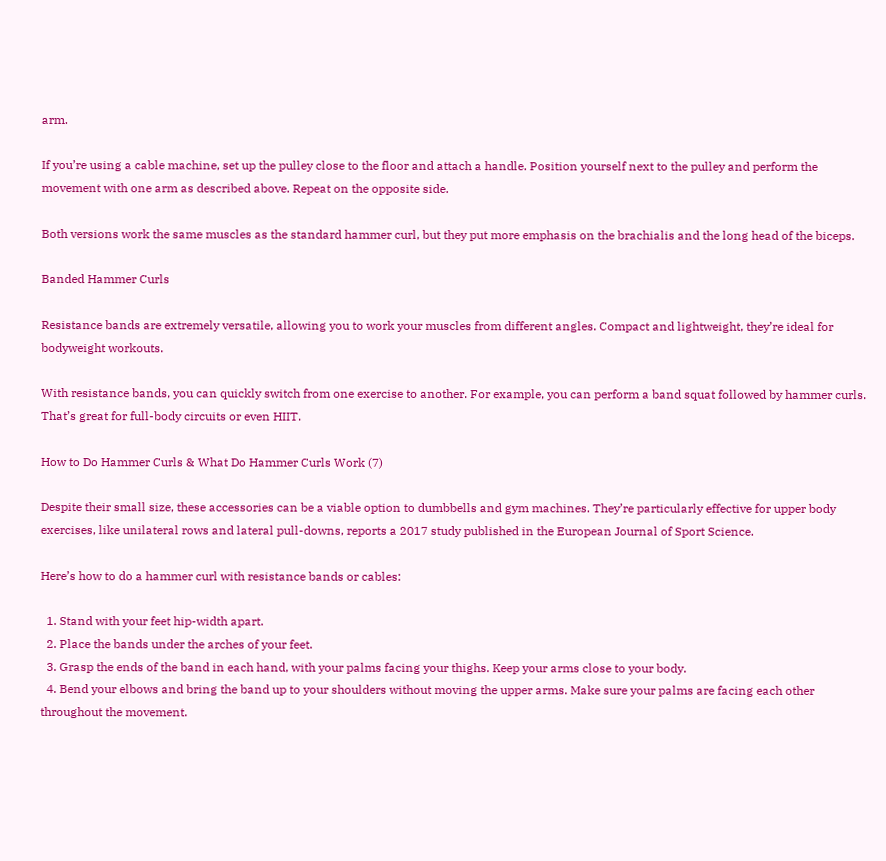arm.

If you’re using a cable machine, set up the pulley close to the floor and attach a handle. Position yourself next to the pulley and perform the movement with one arm as described above. Repeat on the opposite side.

Both versions work the same muscles as the standard hammer curl, but they put more emphasis on the brachialis and the long head of the biceps.

Banded Hammer Curls

Resistance bands are extremely versatile, allowing you to work your muscles from different angles. Compact and lightweight, they’re ideal for bodyweight workouts.

With resistance bands, you can quickly switch from one exercise to another. For example, you can perform a band squat followed by hammer curls. That’s great for full-body circuits or even HIIT.

How to Do Hammer Curls & What Do Hammer Curls Work (7)

Despite their small size, these accessories can be a viable option to dumbbells and gym machines. They’re particularly effective for upper body exercises, like unilateral rows and lateral pull-downs, reports a 2017 study published in the European Journal of Sport Science.

Here’s how to do a hammer curl with resistance bands or cables:

  1. Stand with your feet hip-width apart.
  2. Place the bands under the arches of your feet.
  3. Grasp the ends of the band in each hand, with your palms facing your thighs. Keep your arms close to your body.
  4. Bend your elbows and bring the band up to your shoulders without moving the upper arms. Make sure your palms are facing each other throughout the movement.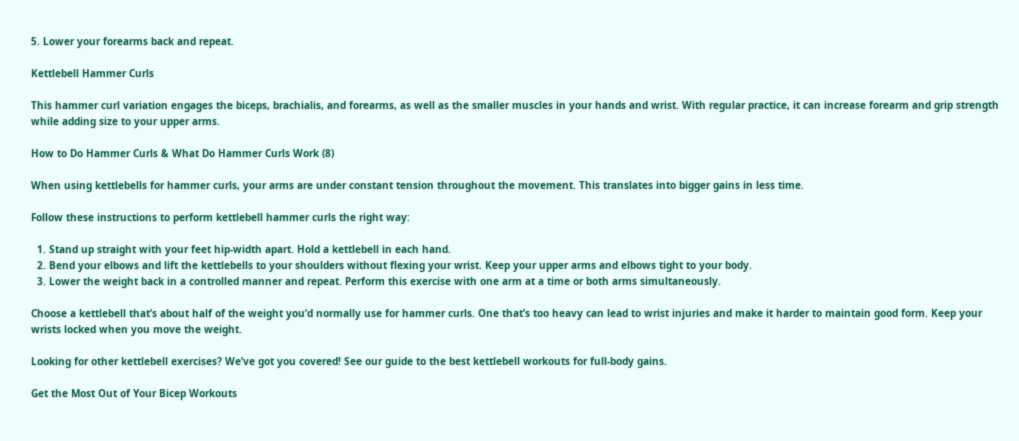5. Lower your forearms back and repeat.

Kettlebell Hammer Curls

This hammer curl variation engages the biceps, brachialis, and forearms, as well as the smaller muscles in your hands and wrist. With regular practice, it can increase forearm and grip strength while adding size to your upper arms.

How to Do Hammer Curls & What Do Hammer Curls Work (8)

When using kettlebells for hammer curls, your arms are under constant tension throughout the movement. This translates into bigger gains in less time.

Follow these instructions to perform kettlebell hammer curls the right way:

  1. Stand up straight with your feet hip-width apart. Hold a kettlebell in each hand.
  2. Bend your elbows and lift the kettlebells to your shoulders without flexing your wrist. Keep your upper arms and elbows tight to your body.
  3. Lower the weight back in a controlled manner and repeat. Perform this exercise with one arm at a time or both arms simultaneously.

Choose a kettlebell that’s about half of the weight you’d normally use for hammer curls. One that’s too heavy can lead to wrist injuries and make it harder to maintain good form. Keep your wrists locked when you move the weight.

Looking for other kettlebell exercises? We’ve got you covered! See our guide to the best kettlebell workouts for full-body gains.

Get the Most Out of Your Bicep Workouts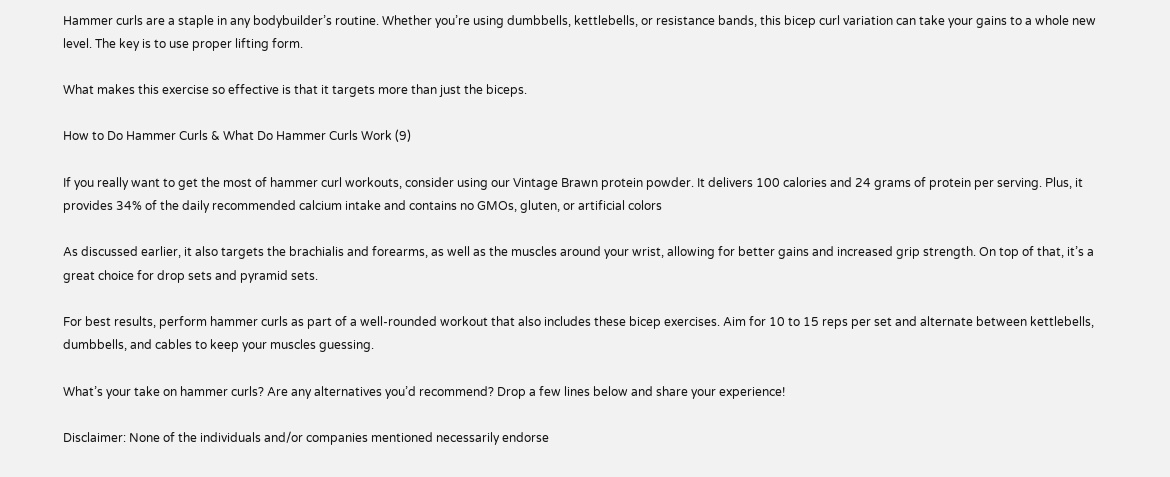Hammer curls are a staple in any bodybuilder’s routine. Whether you’re using dumbbells, kettlebells, or resistance bands, this bicep curl variation can take your gains to a whole new level. The key is to use proper lifting form.

What makes this exercise so effective is that it targets more than just the biceps.

How to Do Hammer Curls & What Do Hammer Curls Work (9)

If you really want to get the most of hammer curl workouts, consider using our Vintage Brawn protein powder. It delivers 100 calories and 24 grams of protein per serving. Plus, it provides 34% of the daily recommended calcium intake and contains no GMOs, gluten, or artificial colors

As discussed earlier, it also targets the brachialis and forearms, as well as the muscles around your wrist, allowing for better gains and increased grip strength. On top of that, it’s a great choice for drop sets and pyramid sets.

For best results, perform hammer curls as part of a well-rounded workout that also includes these bicep exercises. Aim for 10 to 15 reps per set and alternate between kettlebells, dumbbells, and cables to keep your muscles guessing.

What’s your take on hammer curls? Are any alternatives you’d recommend? Drop a few lines below and share your experience!

Disclaimer: None of the individuals and/or companies mentioned necessarily endorse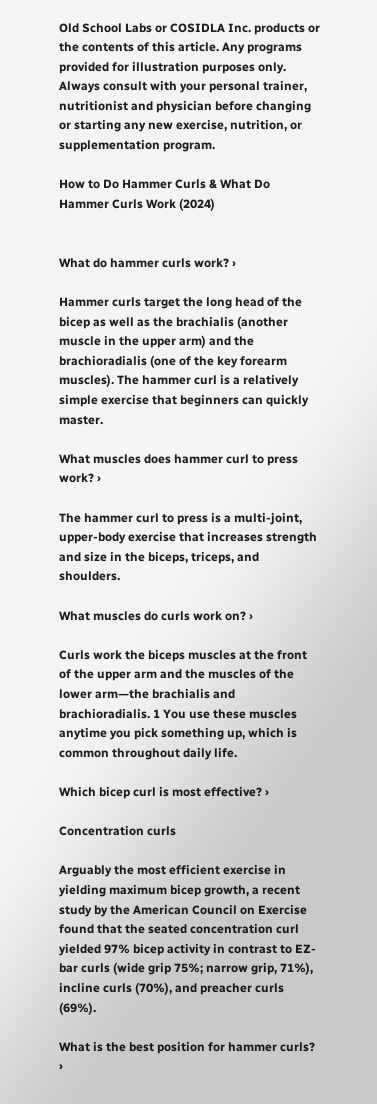Old School Labs or COSIDLA Inc. products or the contents of this article. Any programs provided for illustration purposes only. Always consult with your personal trainer, nutritionist and physician before changing or starting any new exercise, nutrition, or supplementation program.

How to Do Hammer Curls & What Do Hammer Curls Work (2024)


What do hammer curls work? ›

Hammer curls target the long head of the bicep as well as the brachialis (another muscle in the upper arm) and the brachioradialis (one of the key forearm muscles). The hammer curl is a relatively simple exercise that beginners can quickly master.

What muscles does hammer curl to press work? ›

The hammer curl to press is a multi-joint, upper-body exercise that increases strength and size in the biceps, triceps, and shoulders.

What muscles do curls work on? ›

Curls work the biceps muscles at the front of the upper arm and the muscles of the lower arm—the brachialis and brachioradialis. 1 You use these muscles anytime you pick something up, which is common throughout daily life.

Which bicep curl is most effective? ›

Concentration curls

Arguably the most efficient exercise in yielding maximum bicep growth, a recent study by the American Council on Exercise found that the seated concentration curl yielded 97% bicep activity in contrast to EZ-bar curls (wide grip 75%; narrow grip, 71%), incline curls (70%), and preacher curls (69%).

What is the best position for hammer curls? ›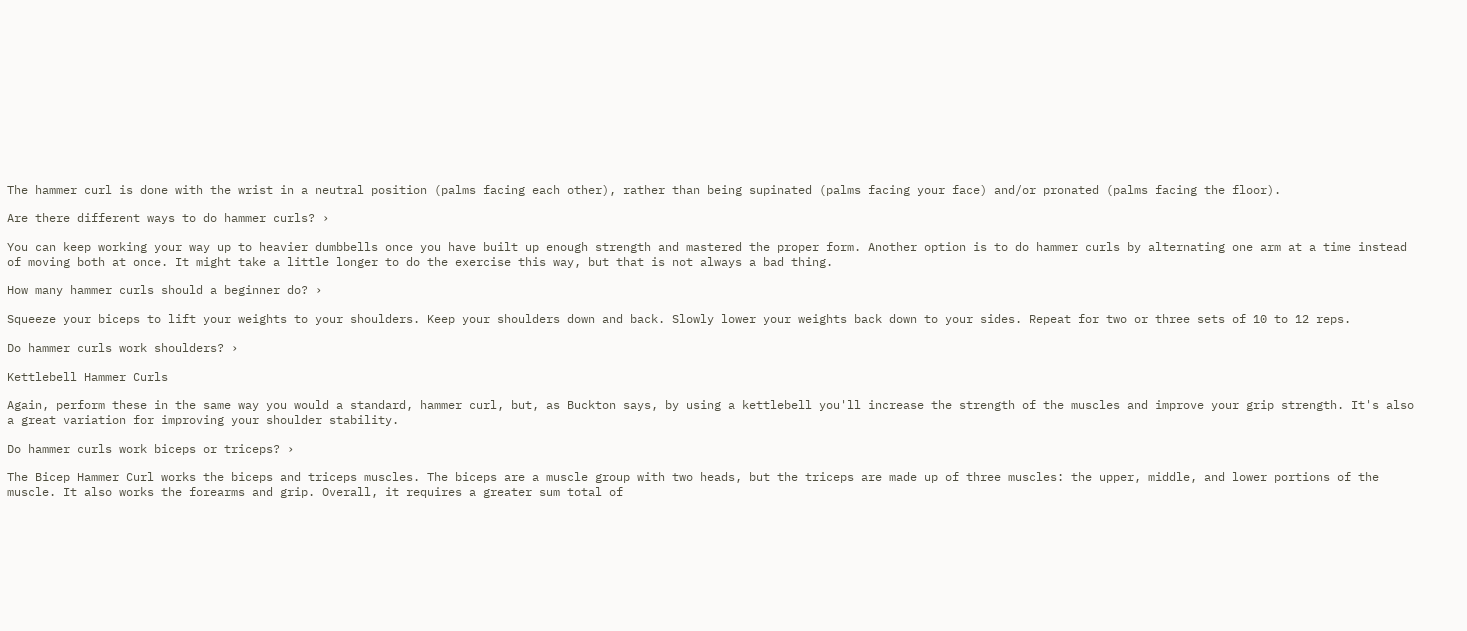The hammer curl is done with the wrist in a neutral position (palms facing each other), rather than being supinated (palms facing your face) and/or pronated (palms facing the floor).

Are there different ways to do hammer curls? ›

You can keep working your way up to heavier dumbbells once you have built up enough strength and mastered the proper form. Another option is to do hammer curls by alternating one arm at a time instead of moving both at once. It might take a little longer to do the exercise this way, but that is not always a bad thing.

How many hammer curls should a beginner do? ›

Squeeze your biceps to lift your weights to your shoulders. Keep your shoulders down and back. Slowly lower your weights back down to your sides. Repeat for two or three sets of 10 to 12 reps.

Do hammer curls work shoulders? ›

Kettlebell Hammer Curls

Again, perform these in the same way you would a standard, hammer curl, but, as Buckton says, by using a kettlebell you'll increase the strength of the muscles and improve your grip strength. It's also a great variation for improving your shoulder stability.

Do hammer curls work biceps or triceps? ›

The Bicep Hammer Curl works the biceps and triceps muscles. The biceps are a muscle group with two heads, but the triceps are made up of three muscles: the upper, middle, and lower portions of the muscle. It also works the forearms and grip. Overall, it requires a greater sum total of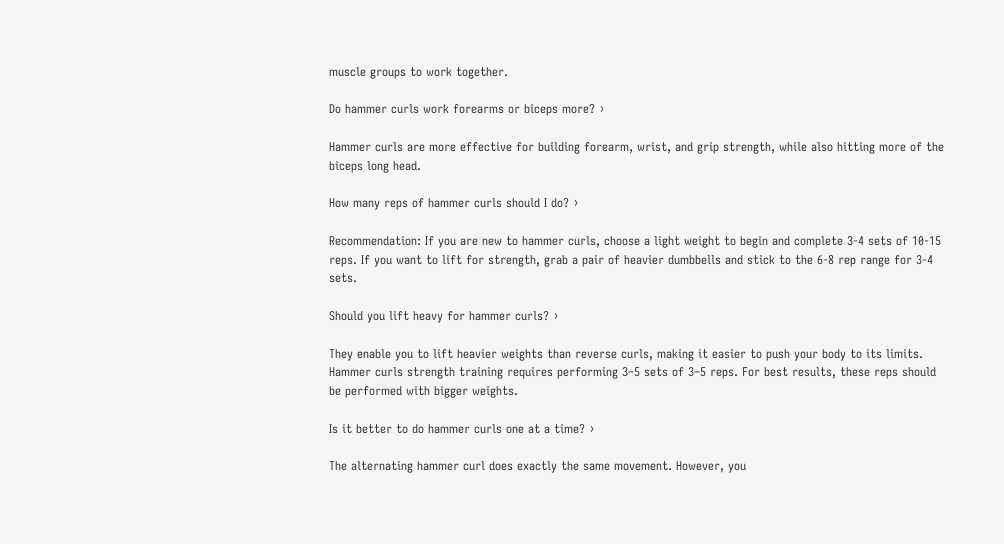muscle groups to work together.

Do hammer curls work forearms or biceps more? ›

Hammer curls are more effective for building forearm, wrist, and grip strength, while also hitting more of the biceps long head.

How many reps of hammer curls should I do? ›

Recommendation: If you are new to hammer curls, choose a light weight to begin and complete 3-4 sets of 10-15 reps. If you want to lift for strength, grab a pair of heavier dumbbells and stick to the 6-8 rep range for 3-4 sets.

Should you lift heavy for hammer curls? ›

They enable you to lift heavier weights than reverse curls, making it easier to push your body to its limits. Hammer curls strength training requires performing 3–5 sets of 3–5 reps. For best results, these reps should be performed with bigger weights.

Is it better to do hammer curls one at a time? ›

The alternating hammer curl does exactly the same movement. However, you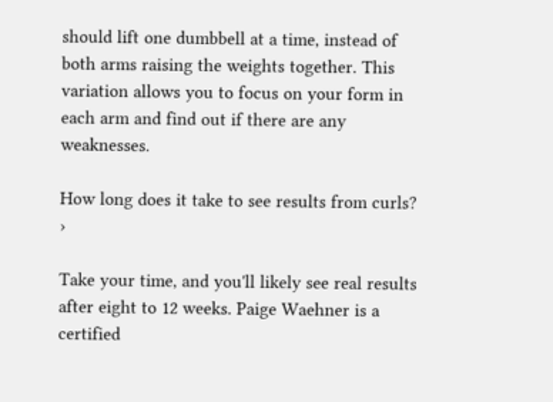should lift one dumbbell at a time, instead of both arms raising the weights together. This variation allows you to focus on your form in each arm and find out if there are any weaknesses.

How long does it take to see results from curls? ›

Take your time, and you'll likely see real results after eight to 12 weeks. Paige Waehner is a certified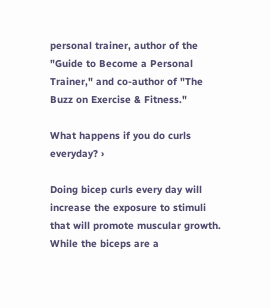personal trainer, author of the "Guide to Become a Personal Trainer," and co-author of "The Buzz on Exercise & Fitness."

What happens if you do curls everyday? ›

Doing bicep curls every day will increase the exposure to stimuli that will promote muscular growth. While the biceps are a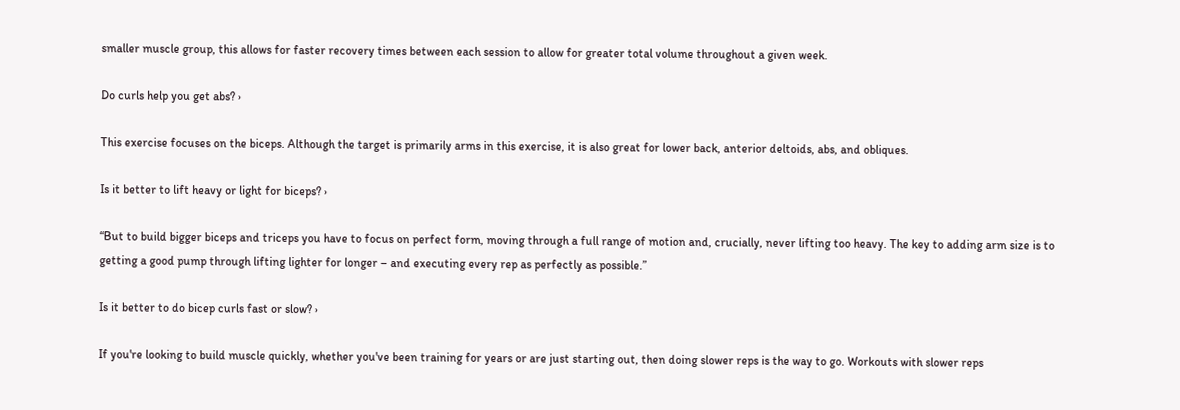smaller muscle group, this allows for faster recovery times between each session to allow for greater total volume throughout a given week.

Do curls help you get abs? ›

This exercise focuses on the biceps. Although the target is primarily arms in this exercise, it is also great for lower back, anterior deltoids, abs, and obliques.

Is it better to lift heavy or light for biceps? ›

“But to build bigger biceps and triceps you have to focus on perfect form, moving through a full range of motion and, crucially, never lifting too heavy. The key to adding arm size is to getting a good pump through lifting lighter for longer – and executing every rep as perfectly as possible.”

Is it better to do bicep curls fast or slow? ›

If you're looking to build muscle quickly, whether you've been training for years or are just starting out, then doing slower reps is the way to go. Workouts with slower reps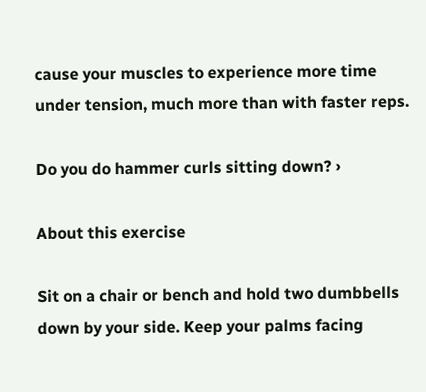cause your muscles to experience more time under tension, much more than with faster reps.

Do you do hammer curls sitting down? ›

About this exercise

Sit on a chair or bench and hold two dumbbells down by your side. Keep your palms facing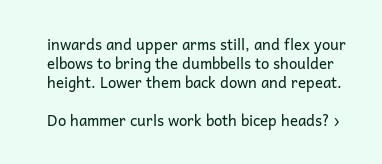inwards and upper arms still, and flex your elbows to bring the dumbbells to shoulder height. Lower them back down and repeat.

Do hammer curls work both bicep heads? ›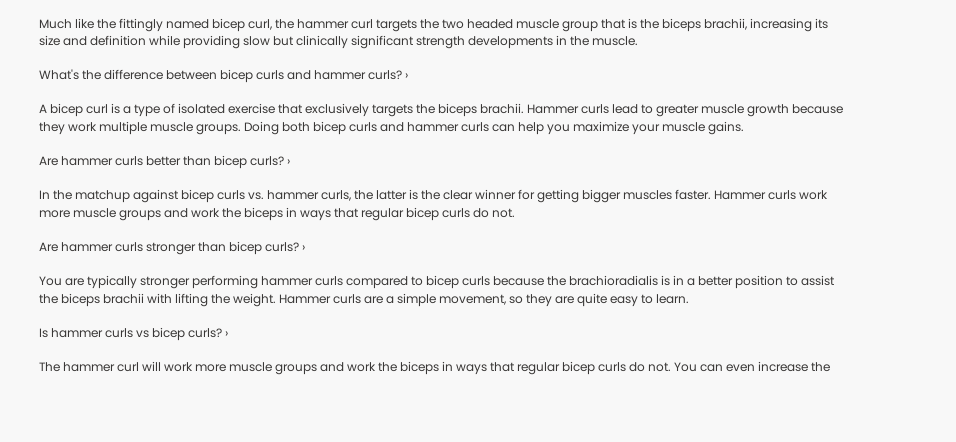Much like the fittingly named bicep curl, the hammer curl targets the two headed muscle group that is the biceps brachii, increasing its size and definition while providing slow but clinically significant strength developments in the muscle.

What's the difference between bicep curls and hammer curls? ›

A bicep curl is a type of isolated exercise that exclusively targets the biceps brachii. Hammer curls lead to greater muscle growth because they work multiple muscle groups. Doing both bicep curls and hammer curls can help you maximize your muscle gains.

Are hammer curls better than bicep curls? ›

In the matchup against bicep curls vs. hammer curls, the latter is the clear winner for getting bigger muscles faster. Hammer curls work more muscle groups and work the biceps in ways that regular bicep curls do not.

Are hammer curls stronger than bicep curls? ›

You are typically stronger performing hammer curls compared to bicep curls because the brachioradialis is in a better position to assist the biceps brachii with lifting the weight. Hammer curls are a simple movement, so they are quite easy to learn.

Is hammer curls vs bicep curls? ›

The hammer curl will work more muscle groups and work the biceps in ways that regular bicep curls do not. You can even increase the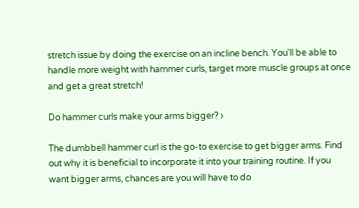stretch issue by doing the exercise on an incline bench. You'll be able to handle more weight with hammer curls, target more muscle groups at once and get a great stretch!

Do hammer curls make your arms bigger? ›

The dumbbell hammer curl is the go-to exercise to get bigger arms. Find out why it is beneficial to incorporate it into your training routine. If you want bigger arms, chances are you will have to do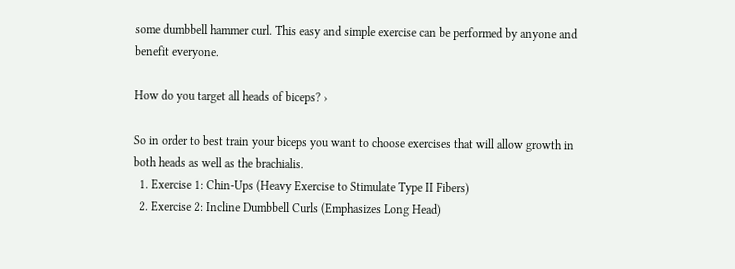some dumbbell hammer curl. This easy and simple exercise can be performed by anyone and benefit everyone.

How do you target all heads of biceps? ›

So in order to best train your biceps you want to choose exercises that will allow growth in both heads as well as the brachialis.
  1. Exercise 1: Chin-Ups (Heavy Exercise to Stimulate Type II Fibers)
  2. Exercise 2: Incline Dumbbell Curls (Emphasizes Long Head)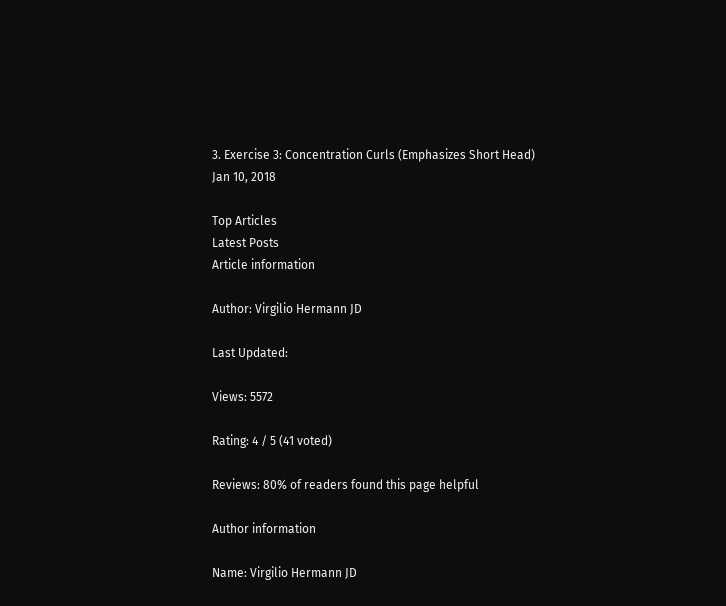3. Exercise 3: Concentration Curls (Emphasizes Short Head)
Jan 10, 2018

Top Articles
Latest Posts
Article information

Author: Virgilio Hermann JD

Last Updated:

Views: 5572

Rating: 4 / 5 (41 voted)

Reviews: 80% of readers found this page helpful

Author information

Name: Virgilio Hermann JD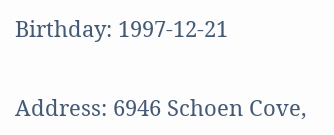Birthday: 1997-12-21

Address: 6946 Schoen Cove,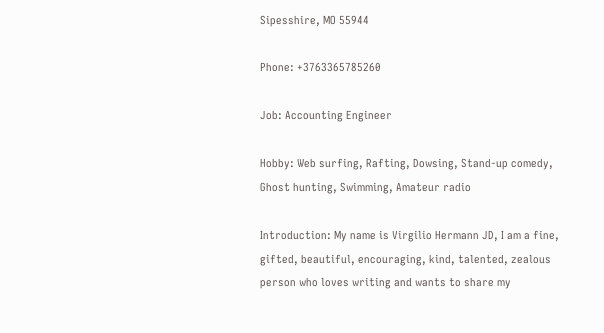Sipesshire, MO 55944

Phone: +3763365785260

Job: Accounting Engineer

Hobby: Web surfing, Rafting, Dowsing, Stand-up comedy, Ghost hunting, Swimming, Amateur radio

Introduction: My name is Virgilio Hermann JD, I am a fine, gifted, beautiful, encouraging, kind, talented, zealous person who loves writing and wants to share my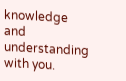knowledge and understanding with you.